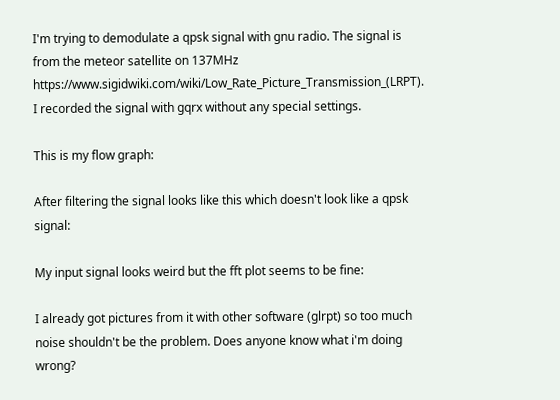I'm trying to demodulate a qpsk signal with gnu radio. The signal is from the meteor satellite on 137MHz https://www.sigidwiki.com/wiki/Low_Rate_Picture_Transmission_(LRPT). I recorded the signal with gqrx without any special settings.

This is my flow graph:

After filtering the signal looks like this which doesn't look like a qpsk signal:

My input signal looks weird but the fft plot seems to be fine:

I already got pictures from it with other software (glrpt) so too much noise shouldn't be the problem. Does anyone know what i'm doing wrong?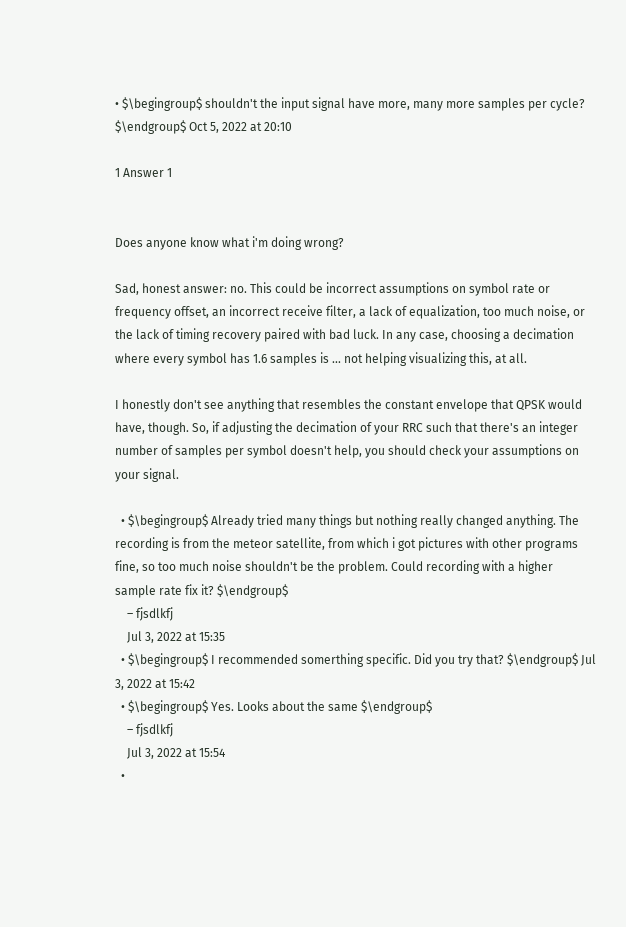• $\begingroup$ shouldn't the input signal have more, many more samples per cycle? $\endgroup$ Oct 5, 2022 at 20:10

1 Answer 1


Does anyone know what i'm doing wrong?

Sad, honest answer: no. This could be incorrect assumptions on symbol rate or frequency offset, an incorrect receive filter, a lack of equalization, too much noise, or the lack of timing recovery paired with bad luck. In any case, choosing a decimation where every symbol has 1.6 samples is ... not helping visualizing this, at all.

I honestly don't see anything that resembles the constant envelope that QPSK would have, though. So, if adjusting the decimation of your RRC such that there's an integer number of samples per symbol doesn't help, you should check your assumptions on your signal.

  • $\begingroup$ Already tried many things but nothing really changed anything. The recording is from the meteor satellite, from which i got pictures with other programs fine, so too much noise shouldn't be the problem. Could recording with a higher sample rate fix it? $\endgroup$
    – fjsdlkfj
    Jul 3, 2022 at 15:35
  • $\begingroup$ I recommended somerthing specific. Did you try that? $\endgroup$ Jul 3, 2022 at 15:42
  • $\begingroup$ Yes. Looks about the same $\endgroup$
    – fjsdlkfj
    Jul 3, 2022 at 15:54
  •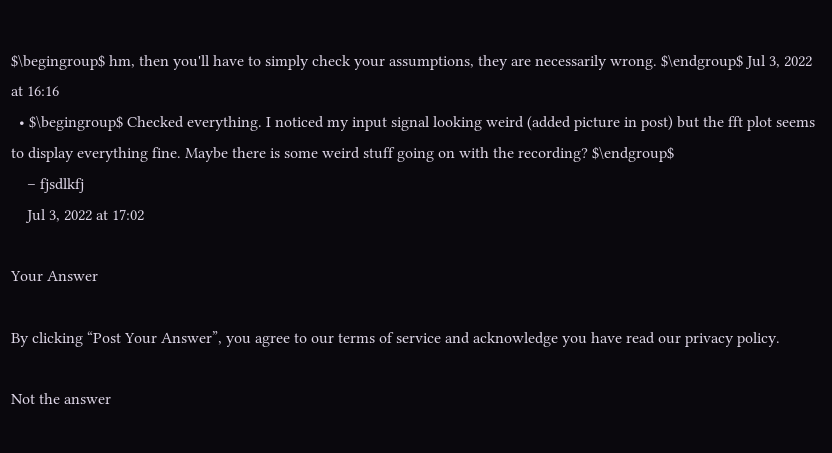$\begingroup$ hm, then you'll have to simply check your assumptions, they are necessarily wrong. $\endgroup$ Jul 3, 2022 at 16:16
  • $\begingroup$ Checked everything. I noticed my input signal looking weird (added picture in post) but the fft plot seems to display everything fine. Maybe there is some weird stuff going on with the recording? $\endgroup$
    – fjsdlkfj
    Jul 3, 2022 at 17:02

Your Answer

By clicking “Post Your Answer”, you agree to our terms of service and acknowledge you have read our privacy policy.

Not the answer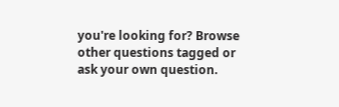you're looking for? Browse other questions tagged or ask your own question.